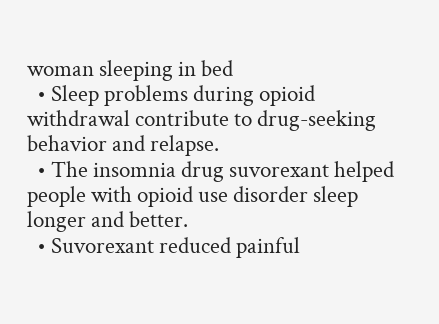woman sleeping in bed
  • Sleep problems during opioid withdrawal contribute to drug-seeking behavior and relapse.
  • The insomnia drug suvorexant helped people with opioid use disorder sleep longer and better.
  • Suvorexant reduced painful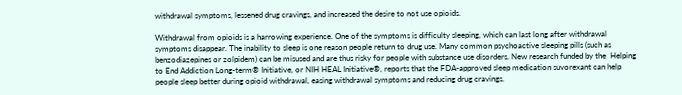withdrawal symptoms, lessened drug cravings, and increased the desire to not use opioids.

Withdrawal from opioids is a harrowing experience. One of the symptoms is difficulty sleeping, which can last long after withdrawal symptoms disappear. The inability to sleep is one reason people return to drug use. Many common psychoactive sleeping pills (such as benzodiazepines or zolpidem) can be misused and are thus risky for people with substance use disorders. New research funded by the  Helping to End Addiction Long-term® Initiative, or NIH HEAL Initiative®, reports that the FDA-approved sleep medication suvorexant can help people sleep better during opioid withdrawal, easing withdrawal symptoms and reducing drug cravings.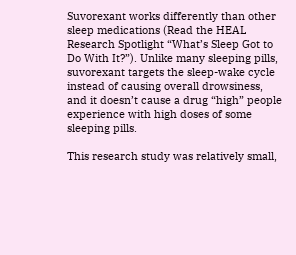Suvorexant works differently than other sleep medications (Read the HEAL Research Spotlight “What’s Sleep Got to Do With It?”). Unlike many sleeping pills, suvorexant targets the sleep-wake cycle instead of causing overall drowsiness, and it doesn’t cause a drug “high” people experience with high doses of some sleeping pills.

This research study was relatively small,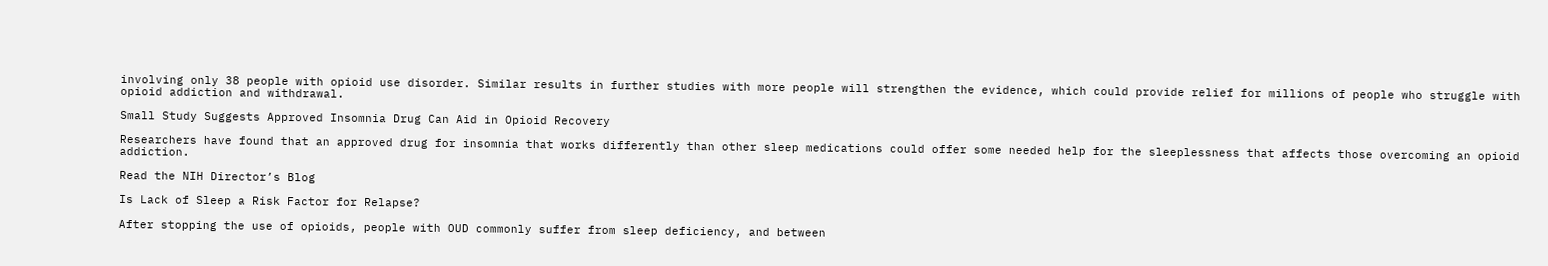involving only 38 people with opioid use disorder. Similar results in further studies with more people will strengthen the evidence, which could provide relief for millions of people who struggle with opioid addiction and withdrawal.

Small Study Suggests Approved Insomnia Drug Can Aid in Opioid Recovery

Researchers have found that an approved drug for insomnia that works differently than other sleep medications could offer some needed help for the sleeplessness that affects those overcoming an opioid addiction.

Read the NIH Director’s Blog

Is Lack of Sleep a Risk Factor for Relapse?

After stopping the use of opioids, people with OUD commonly suffer from sleep deficiency, and between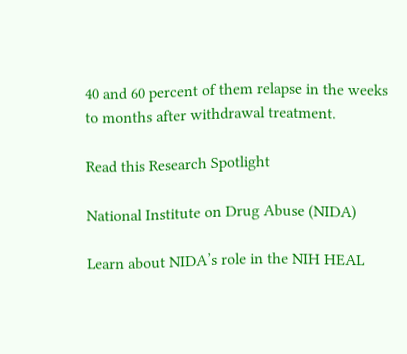40 and 60 percent of them relapse in the weeks to months after withdrawal treatment.

Read this Research Spotlight

National Institute on Drug Abuse (NIDA)

Learn about NIDA’s role in the NIH HEAL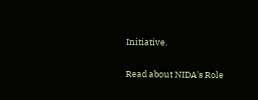Initiative.

Read about NIDA's Role